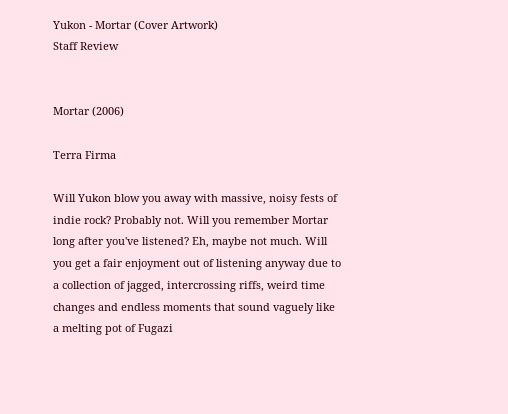Yukon - Mortar (Cover Artwork)
Staff Review


Mortar (2006)

Terra Firma

Will Yukon blow you away with massive, noisy fests of indie rock? Probably not. Will you remember Mortar long after you've listened? Eh, maybe not much. Will you get a fair enjoyment out of listening anyway due to a collection of jagged, intercrossing riffs, weird time changes and endless moments that sound vaguely like a melting pot of Fugazi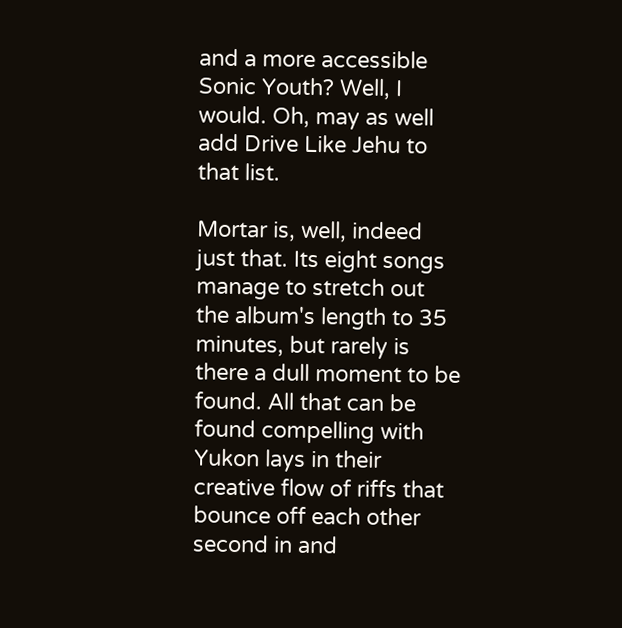and a more accessible Sonic Youth? Well, I would. Oh, may as well add Drive Like Jehu to that list.

Mortar is, well, indeed just that. Its eight songs manage to stretch out the album's length to 35 minutes, but rarely is there a dull moment to be found. All that can be found compelling with Yukon lays in their creative flow of riffs that bounce off each other second in and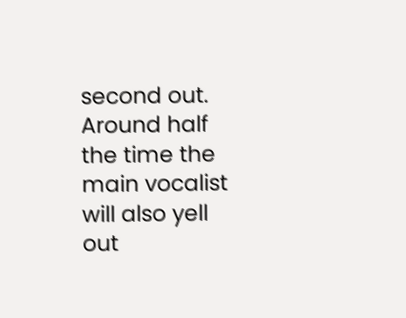second out. Around half the time the main vocalist will also yell out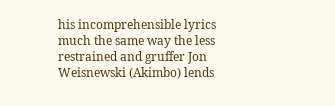his incomprehensible lyrics much the same way the less restrained and gruffer Jon Weisnewski (Akimbo) lends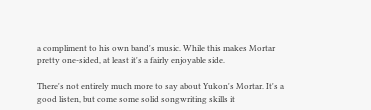a compliment to his own band's music. While this makes Mortar pretty one-sided, at least it's a fairly enjoyable side.

There's not entirely much more to say about Yukon's Mortar. It's a good listen, but come some solid songwriting skills it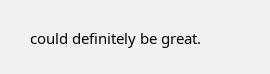could definitely be great.